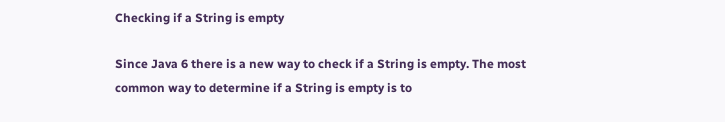Checking if a String is empty

Since Java 6 there is a new way to check if a String is empty. The most common way to determine if a String is empty is to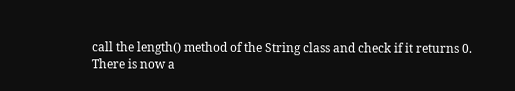call the length() method of the String class and check if it returns 0.
There is now a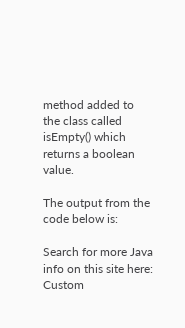method added to the class called isEmpty() which returns a boolean value.

The output from the code below is:

Search for more Java info on this site here:
Custom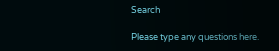Search

Please type any questions here.